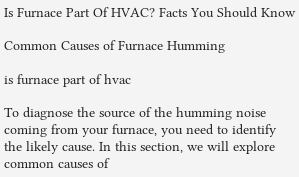Is Furnace Part Of HVAC? Facts You Should Know

Common Causes of Furnace Humming

is furnace part of hvac

To diagnose the source of the humming noise coming from your furnace, you need to identify the likely cause. In this section, we will explore common causes of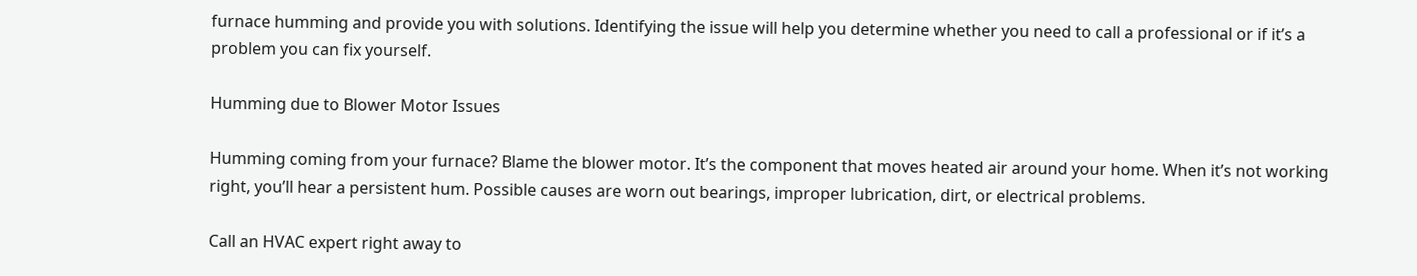furnace humming and provide you with solutions. Identifying the issue will help you determine whether you need to call a professional or if it’s a problem you can fix yourself.

Humming due to Blower Motor Issues

Humming coming from your furnace? Blame the blower motor. It’s the component that moves heated air around your home. When it’s not working right, you’ll hear a persistent hum. Possible causes are worn out bearings, improper lubrication, dirt, or electrical problems.

Call an HVAC expert right away to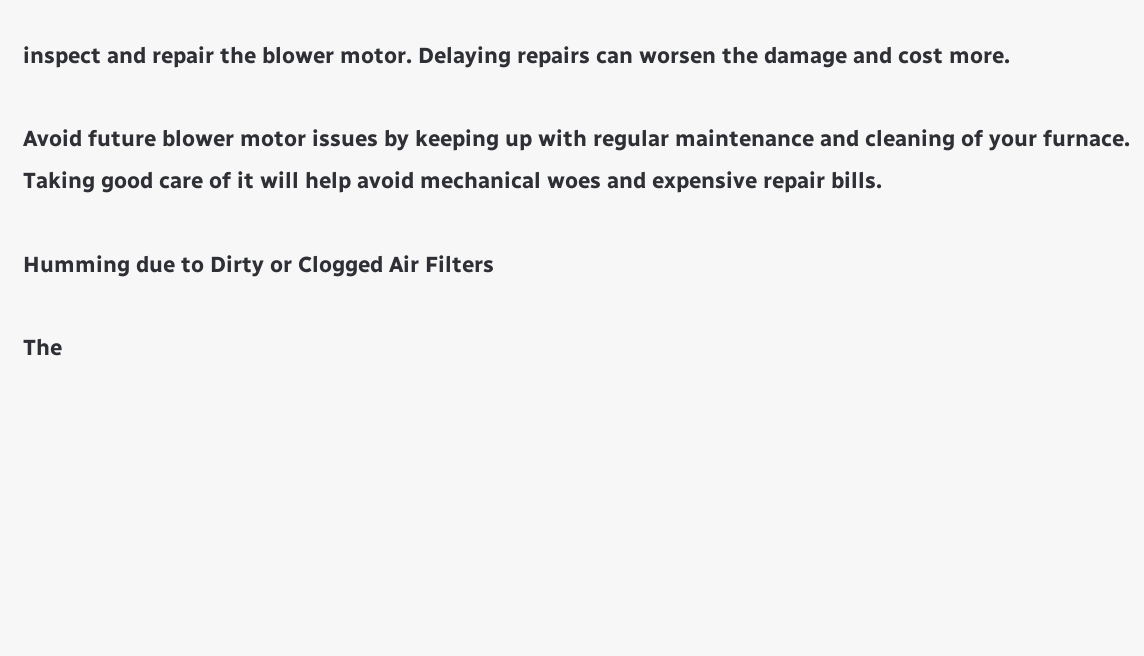inspect and repair the blower motor. Delaying repairs can worsen the damage and cost more.

Avoid future blower motor issues by keeping up with regular maintenance and cleaning of your furnace. Taking good care of it will help avoid mechanical woes and expensive repair bills.

Humming due to Dirty or Clogged Air Filters

The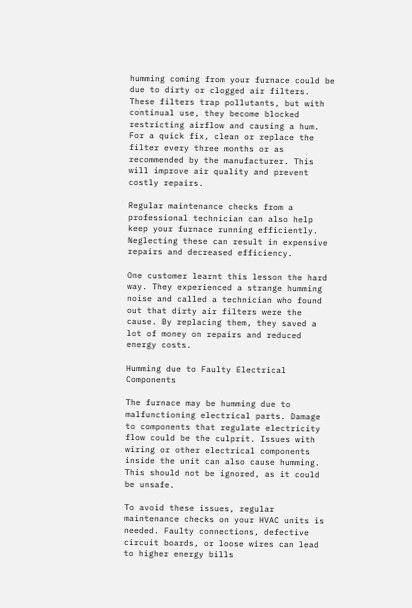humming coming from your furnace could be due to dirty or clogged air filters. These filters trap pollutants, but with continual use, they become blocked restricting airflow and causing a hum. For a quick fix, clean or replace the filter every three months or as recommended by the manufacturer. This will improve air quality and prevent costly repairs.

Regular maintenance checks from a professional technician can also help keep your furnace running efficiently. Neglecting these can result in expensive repairs and decreased efficiency.

One customer learnt this lesson the hard way. They experienced a strange humming noise and called a technician who found out that dirty air filters were the cause. By replacing them, they saved a lot of money on repairs and reduced energy costs.

Humming due to Faulty Electrical Components

The furnace may be humming due to malfunctioning electrical parts. Damage to components that regulate electricity flow could be the culprit. Issues with wiring or other electrical components inside the unit can also cause humming. This should not be ignored, as it could be unsafe.

To avoid these issues, regular maintenance checks on your HVAC units is needed. Faulty connections, defective circuit boards, or loose wires can lead to higher energy bills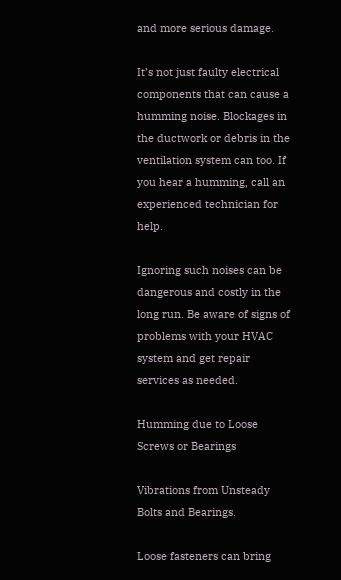and more serious damage.

It’s not just faulty electrical components that can cause a humming noise. Blockages in the ductwork or debris in the ventilation system can too. If you hear a humming, call an experienced technician for help.

Ignoring such noises can be dangerous and costly in the long run. Be aware of signs of problems with your HVAC system and get repair services as needed.

Humming due to Loose Screws or Bearings

Vibrations from Unsteady Bolts and Bearings.

Loose fasteners can bring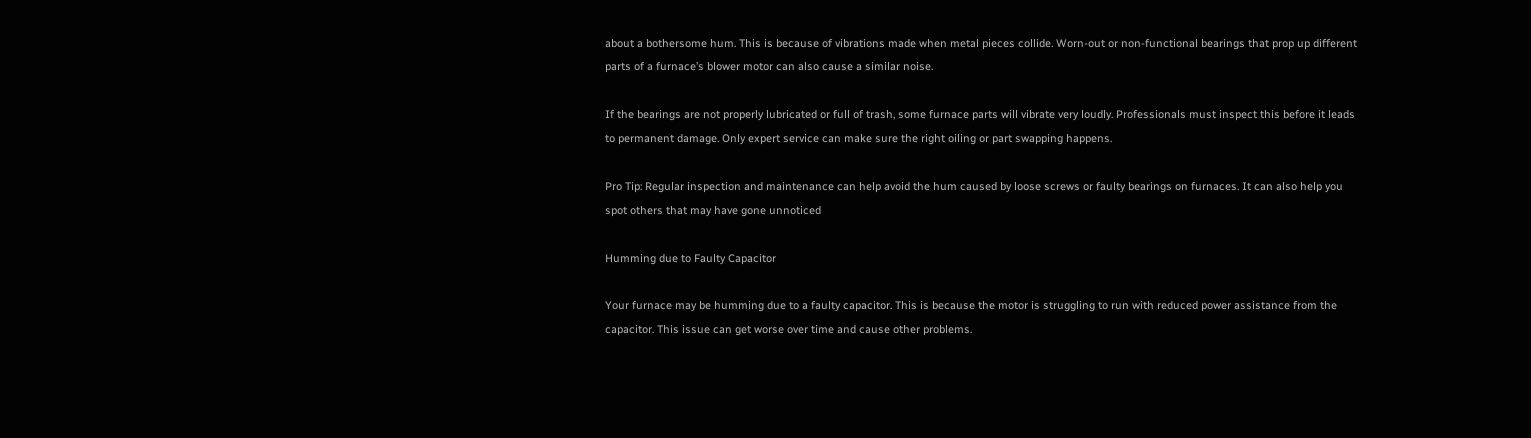about a bothersome hum. This is because of vibrations made when metal pieces collide. Worn-out or non-functional bearings that prop up different parts of a furnace’s blower motor can also cause a similar noise.

If the bearings are not properly lubricated or full of trash, some furnace parts will vibrate very loudly. Professionals must inspect this before it leads to permanent damage. Only expert service can make sure the right oiling or part swapping happens.

Pro Tip: Regular inspection and maintenance can help avoid the hum caused by loose screws or faulty bearings on furnaces. It can also help you spot others that may have gone unnoticed

Humming due to Faulty Capacitor

Your furnace may be humming due to a faulty capacitor. This is because the motor is struggling to run with reduced power assistance from the capacitor. This issue can get worse over time and cause other problems.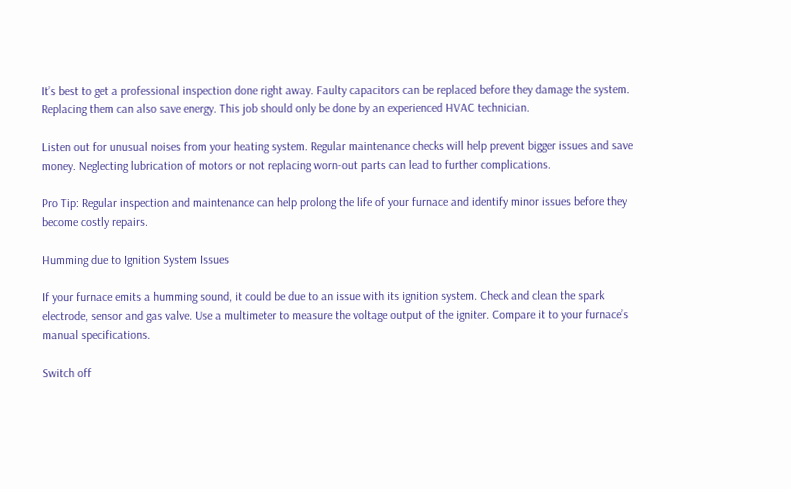It’s best to get a professional inspection done right away. Faulty capacitors can be replaced before they damage the system. Replacing them can also save energy. This job should only be done by an experienced HVAC technician.

Listen out for unusual noises from your heating system. Regular maintenance checks will help prevent bigger issues and save money. Neglecting lubrication of motors or not replacing worn-out parts can lead to further complications.

Pro Tip: Regular inspection and maintenance can help prolong the life of your furnace and identify minor issues before they become costly repairs.

Humming due to Ignition System Issues

If your furnace emits a humming sound, it could be due to an issue with its ignition system. Check and clean the spark electrode, sensor and gas valve. Use a multimeter to measure the voltage output of the igniter. Compare it to your furnace’s manual specifications.

Switch off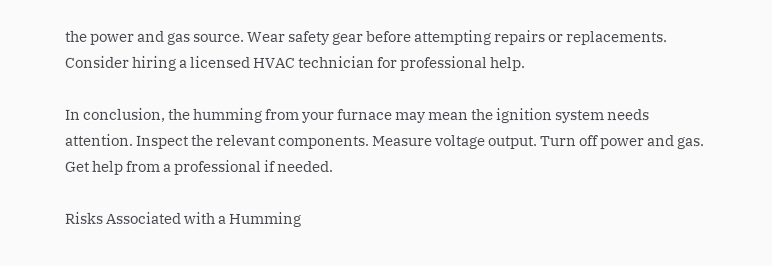the power and gas source. Wear safety gear before attempting repairs or replacements. Consider hiring a licensed HVAC technician for professional help.

In conclusion, the humming from your furnace may mean the ignition system needs attention. Inspect the relevant components. Measure voltage output. Turn off power and gas. Get help from a professional if needed.

Risks Associated with a Humming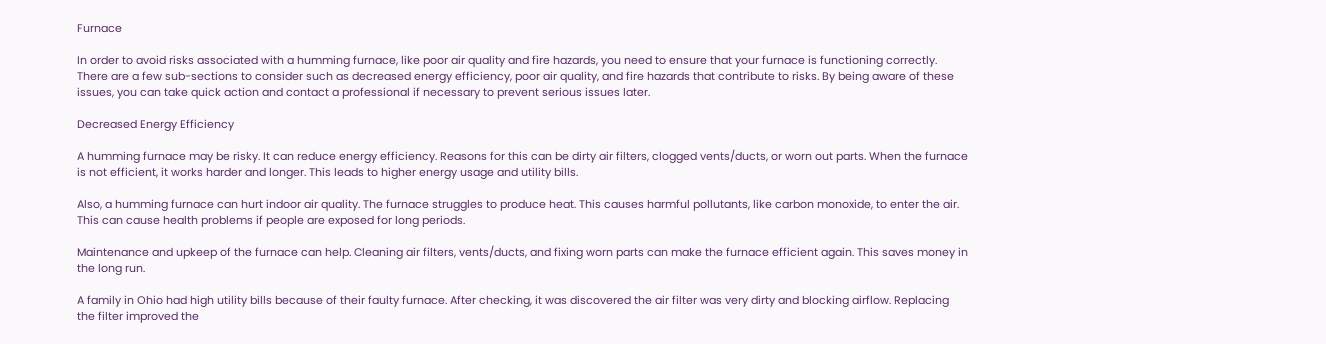Furnace

In order to avoid risks associated with a humming furnace, like poor air quality and fire hazards, you need to ensure that your furnace is functioning correctly. There are a few sub-sections to consider such as decreased energy efficiency, poor air quality, and fire hazards that contribute to risks. By being aware of these issues, you can take quick action and contact a professional if necessary to prevent serious issues later.

Decreased Energy Efficiency

A humming furnace may be risky. It can reduce energy efficiency. Reasons for this can be dirty air filters, clogged vents/ducts, or worn out parts. When the furnace is not efficient, it works harder and longer. This leads to higher energy usage and utility bills.

Also, a humming furnace can hurt indoor air quality. The furnace struggles to produce heat. This causes harmful pollutants, like carbon monoxide, to enter the air. This can cause health problems if people are exposed for long periods.

Maintenance and upkeep of the furnace can help. Cleaning air filters, vents/ducts, and fixing worn parts can make the furnace efficient again. This saves money in the long run.

A family in Ohio had high utility bills because of their faulty furnace. After checking, it was discovered the air filter was very dirty and blocking airflow. Replacing the filter improved the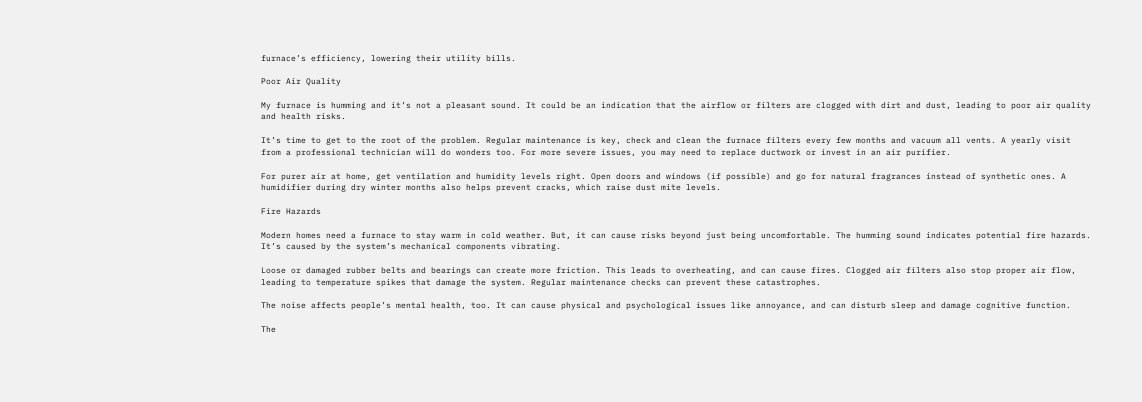furnace’s efficiency, lowering their utility bills.

Poor Air Quality

My furnace is humming and it’s not a pleasant sound. It could be an indication that the airflow or filters are clogged with dirt and dust, leading to poor air quality and health risks.

It’s time to get to the root of the problem. Regular maintenance is key, check and clean the furnace filters every few months and vacuum all vents. A yearly visit from a professional technician will do wonders too. For more severe issues, you may need to replace ductwork or invest in an air purifier.

For purer air at home, get ventilation and humidity levels right. Open doors and windows (if possible) and go for natural fragrances instead of synthetic ones. A humidifier during dry winter months also helps prevent cracks, which raise dust mite levels.

Fire Hazards

Modern homes need a furnace to stay warm in cold weather. But, it can cause risks beyond just being uncomfortable. The humming sound indicates potential fire hazards. It’s caused by the system’s mechanical components vibrating.

Loose or damaged rubber belts and bearings can create more friction. This leads to overheating, and can cause fires. Clogged air filters also stop proper air flow, leading to temperature spikes that damage the system. Regular maintenance checks can prevent these catastrophes.

The noise affects people’s mental health, too. It can cause physical and psychological issues like annoyance, and can disturb sleep and damage cognitive function.

The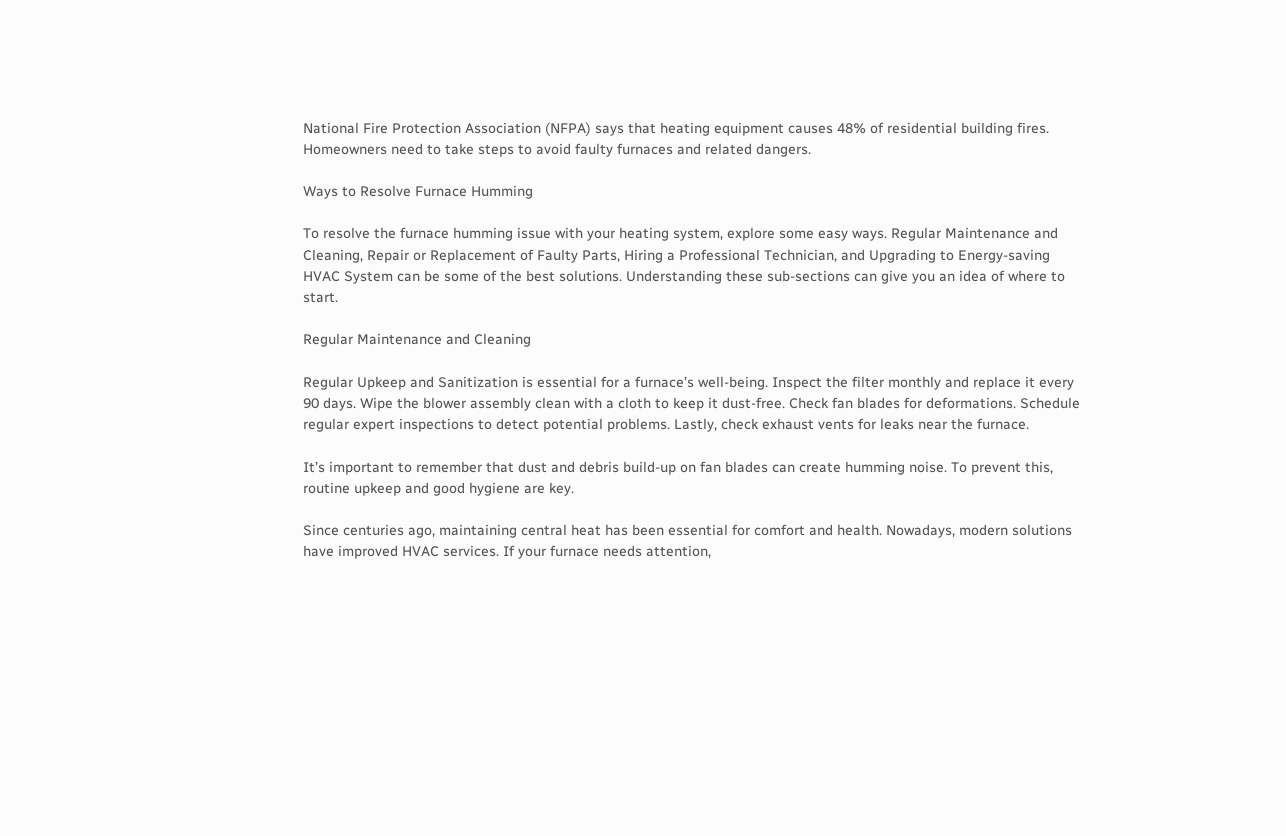National Fire Protection Association (NFPA) says that heating equipment causes 48% of residential building fires. Homeowners need to take steps to avoid faulty furnaces and related dangers.

Ways to Resolve Furnace Humming

To resolve the furnace humming issue with your heating system, explore some easy ways. Regular Maintenance and Cleaning, Repair or Replacement of Faulty Parts, Hiring a Professional Technician, and Upgrading to Energy-saving HVAC System can be some of the best solutions. Understanding these sub-sections can give you an idea of where to start.

Regular Maintenance and Cleaning

Regular Upkeep and Sanitization is essential for a furnace’s well-being. Inspect the filter monthly and replace it every 90 days. Wipe the blower assembly clean with a cloth to keep it dust-free. Check fan blades for deformations. Schedule regular expert inspections to detect potential problems. Lastly, check exhaust vents for leaks near the furnace.

It’s important to remember that dust and debris build-up on fan blades can create humming noise. To prevent this, routine upkeep and good hygiene are key.

Since centuries ago, maintaining central heat has been essential for comfort and health. Nowadays, modern solutions have improved HVAC services. If your furnace needs attention,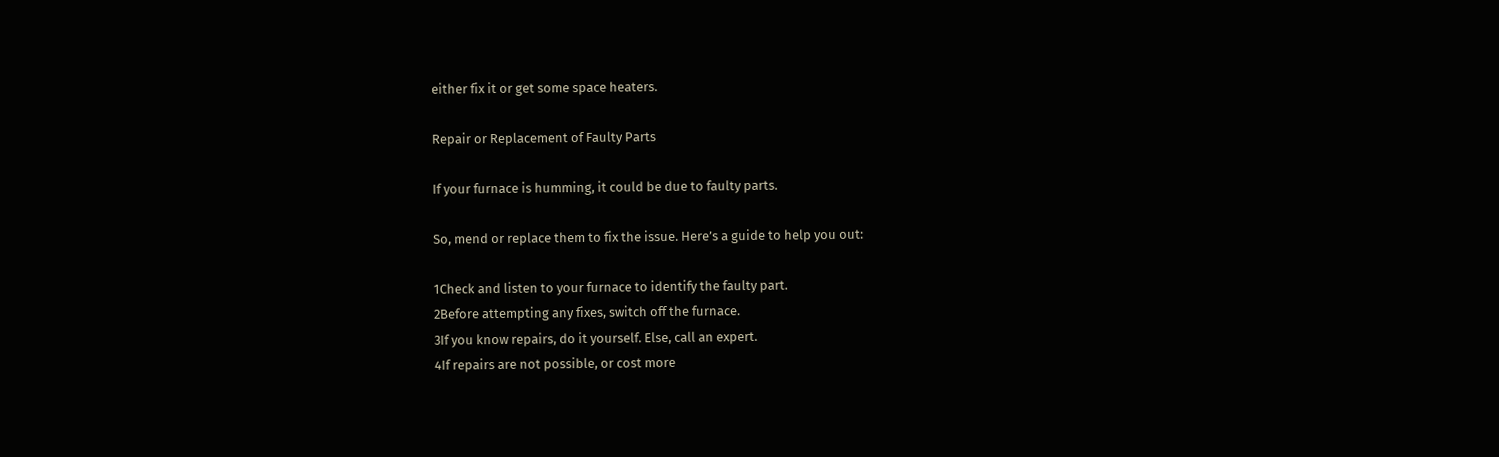either fix it or get some space heaters.

Repair or Replacement of Faulty Parts

If your furnace is humming, it could be due to faulty parts.

So, mend or replace them to fix the issue. Here’s a guide to help you out:

1Check and listen to your furnace to identify the faulty part.
2Before attempting any fixes, switch off the furnace.
3If you know repairs, do it yourself. Else, call an expert.
4If repairs are not possible, or cost more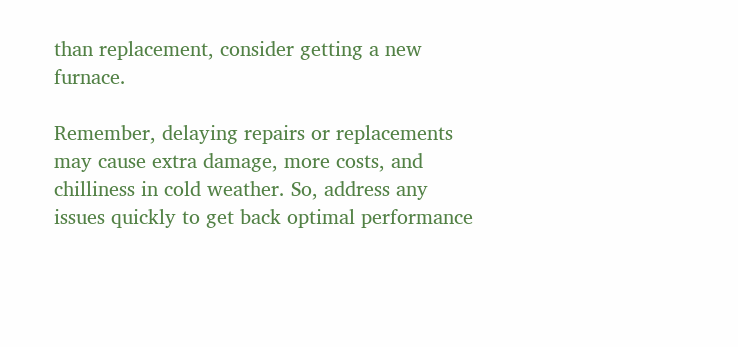than replacement, consider getting a new furnace.

Remember, delaying repairs or replacements may cause extra damage, more costs, and chilliness in cold weather. So, address any issues quickly to get back optimal performance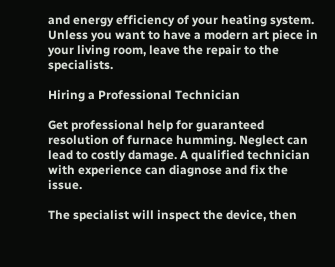and energy efficiency of your heating system. Unless you want to have a modern art piece in your living room, leave the repair to the specialists.

Hiring a Professional Technician

Get professional help for guaranteed resolution of furnace humming. Neglect can lead to costly damage. A qualified technician with experience can diagnose and fix the issue.

The specialist will inspect the device, then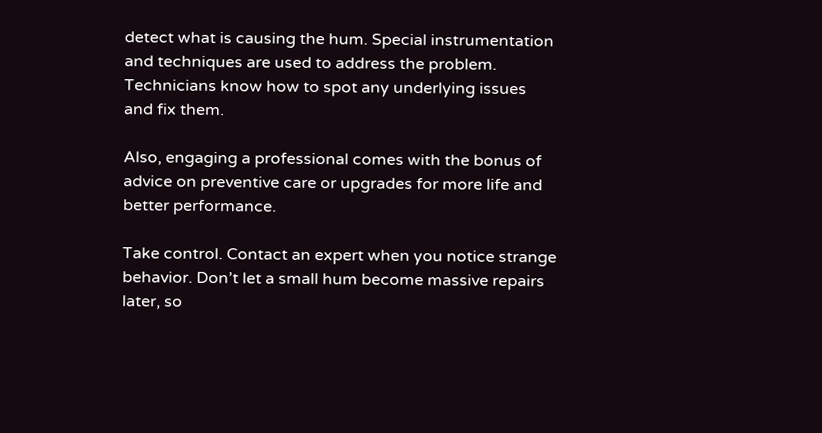detect what is causing the hum. Special instrumentation and techniques are used to address the problem. Technicians know how to spot any underlying issues and fix them.

Also, engaging a professional comes with the bonus of advice on preventive care or upgrades for more life and better performance.

Take control. Contact an expert when you notice strange behavior. Don’t let a small hum become massive repairs later, so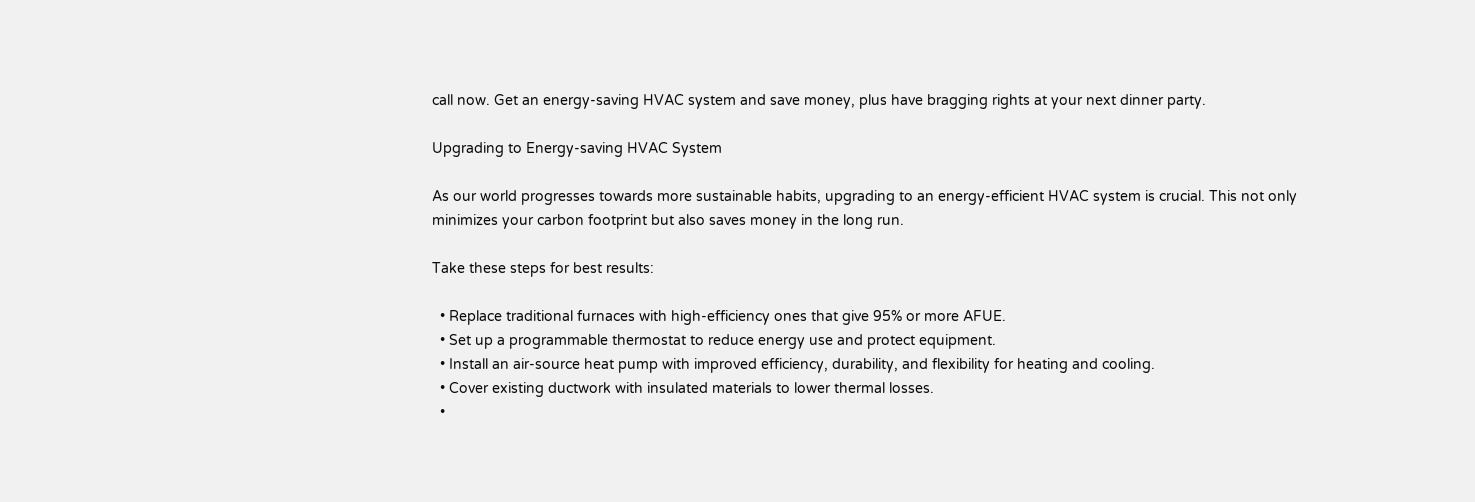call now. Get an energy-saving HVAC system and save money, plus have bragging rights at your next dinner party.

Upgrading to Energy-saving HVAC System

As our world progresses towards more sustainable habits, upgrading to an energy-efficient HVAC system is crucial. This not only minimizes your carbon footprint but also saves money in the long run.

Take these steps for best results:

  • Replace traditional furnaces with high-efficiency ones that give 95% or more AFUE.
  • Set up a programmable thermostat to reduce energy use and protect equipment.
  • Install an air-source heat pump with improved efficiency, durability, and flexibility for heating and cooling.
  • Cover existing ductwork with insulated materials to lower thermal losses.
  •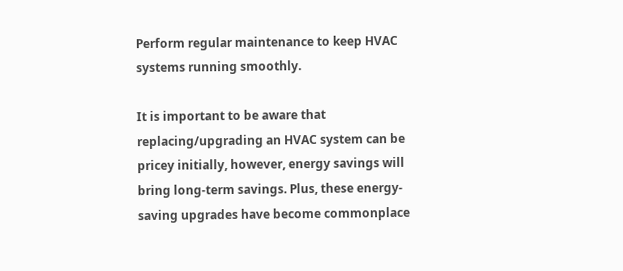Perform regular maintenance to keep HVAC systems running smoothly.

It is important to be aware that replacing/upgrading an HVAC system can be pricey initially, however, energy savings will bring long-term savings. Plus, these energy-saving upgrades have become commonplace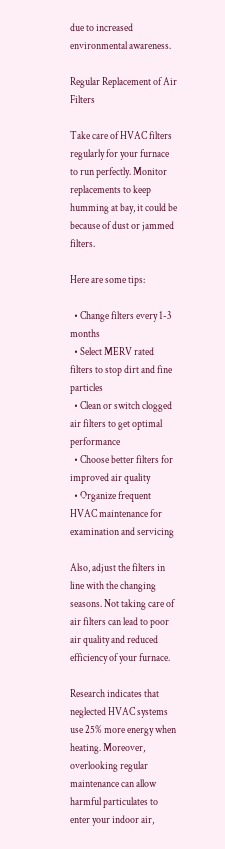due to increased environmental awareness.

Regular Replacement of Air Filters

Take care of HVAC filters regularly for your furnace to run perfectly. Monitor replacements to keep humming at bay, it could be because of dust or jammed filters.

Here are some tips:

  • Change filters every 1-3 months
  • Select MERV rated filters to stop dirt and fine particles
  • Clean or switch clogged air filters to get optimal performance
  • Choose better filters for improved air quality
  • Organize frequent HVAC maintenance for examination and servicing

Also, adjust the filters in line with the changing seasons. Not taking care of air filters can lead to poor air quality and reduced efficiency of your furnace.

Research indicates that neglected HVAC systems use 25% more energy when heating. Moreover, overlooking regular maintenance can allow harmful particulates to enter your indoor air,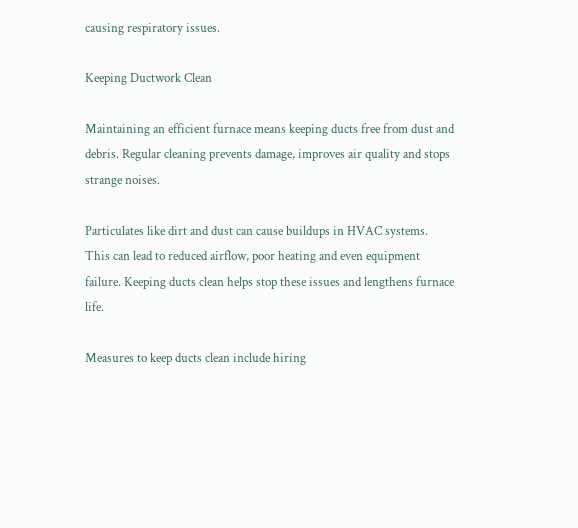causing respiratory issues.

Keeping Ductwork Clean

Maintaining an efficient furnace means keeping ducts free from dust and debris. Regular cleaning prevents damage, improves air quality and stops strange noises.

Particulates like dirt and dust can cause buildups in HVAC systems. This can lead to reduced airflow, poor heating and even equipment failure. Keeping ducts clean helps stop these issues and lengthens furnace life.

Measures to keep ducts clean include hiring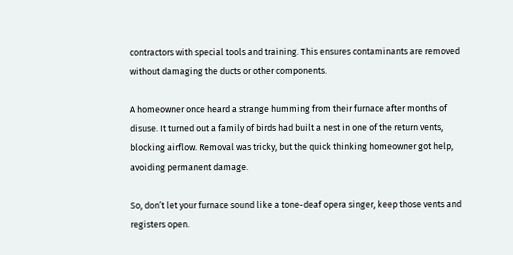contractors with special tools and training. This ensures contaminants are removed without damaging the ducts or other components.

A homeowner once heard a strange humming from their furnace after months of disuse. It turned out a family of birds had built a nest in one of the return vents, blocking airflow. Removal was tricky, but the quick thinking homeowner got help, avoiding permanent damage.

So, don’t let your furnace sound like a tone-deaf opera singer, keep those vents and registers open.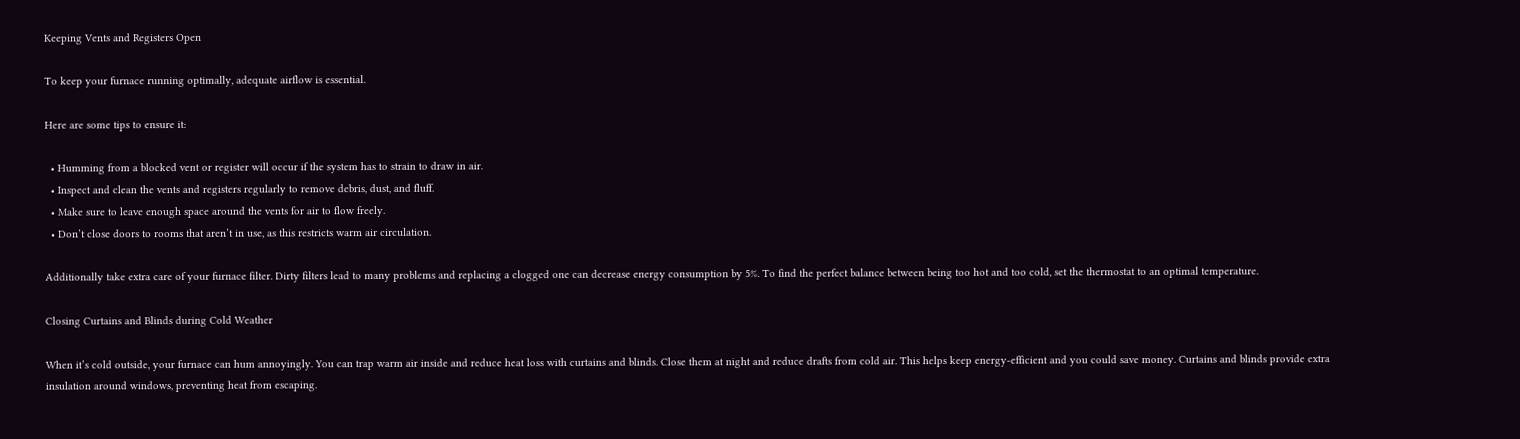Keeping Vents and Registers Open

To keep your furnace running optimally, adequate airflow is essential.

Here are some tips to ensure it:

  • Humming from a blocked vent or register will occur if the system has to strain to draw in air.
  • Inspect and clean the vents and registers regularly to remove debris, dust, and fluff.
  • Make sure to leave enough space around the vents for air to flow freely.
  • Don’t close doors to rooms that aren’t in use, as this restricts warm air circulation.

Additionally take extra care of your furnace filter. Dirty filters lead to many problems and replacing a clogged one can decrease energy consumption by 5%. To find the perfect balance between being too hot and too cold, set the thermostat to an optimal temperature.

Closing Curtains and Blinds during Cold Weather

When it’s cold outside, your furnace can hum annoyingly. You can trap warm air inside and reduce heat loss with curtains and blinds. Close them at night and reduce drafts from cold air. This helps keep energy-efficient and you could save money. Curtains and blinds provide extra insulation around windows, preventing heat from escaping.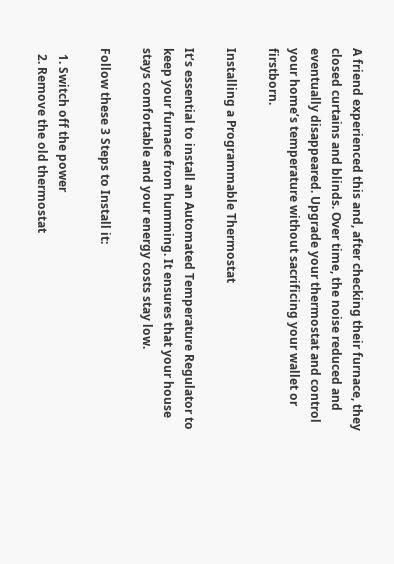A friend experienced this and, after checking their furnace, they closed curtains and blinds. Over time, the noise reduced and eventually disappeared. Upgrade your thermostat and control your home’s temperature without sacrificing your wallet or firstborn.

Installing a Programmable Thermostat

It’s essential to install an Automated Temperature Regulator to keep your furnace from humming. It ensures that your house stays comfortable and your energy costs stay low.

Follow these 3 Steps to Install it:

  1. Switch off the power
  2. Remove the old thermostat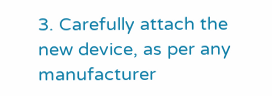3. Carefully attach the new device, as per any manufacturer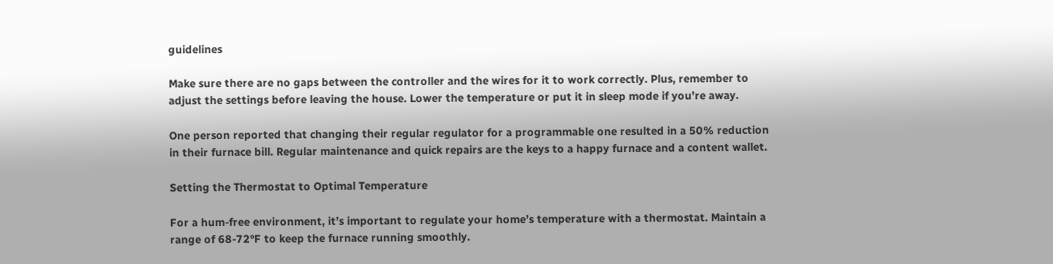guidelines

Make sure there are no gaps between the controller and the wires for it to work correctly. Plus, remember to adjust the settings before leaving the house. Lower the temperature or put it in sleep mode if you’re away.

One person reported that changing their regular regulator for a programmable one resulted in a 50% reduction in their furnace bill. Regular maintenance and quick repairs are the keys to a happy furnace and a content wallet.

Setting the Thermostat to Optimal Temperature

For a hum-free environment, it’s important to regulate your home’s temperature with a thermostat. Maintain a range of 68-72°F to keep the furnace running smoothly.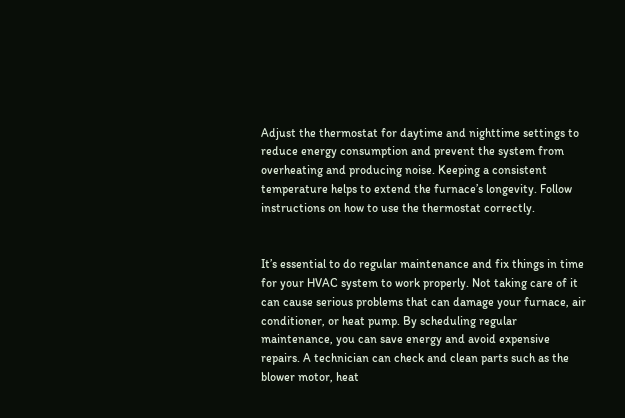Adjust the thermostat for daytime and nighttime settings to reduce energy consumption and prevent the system from overheating and producing noise. Keeping a consistent temperature helps to extend the furnace’s longevity. Follow instructions on how to use the thermostat correctly.


It’s essential to do regular maintenance and fix things in time for your HVAC system to work properly. Not taking care of it can cause serious problems that can damage your furnace, air conditioner, or heat pump. By scheduling regular maintenance, you can save energy and avoid expensive repairs. A technician can check and clean parts such as the blower motor, heat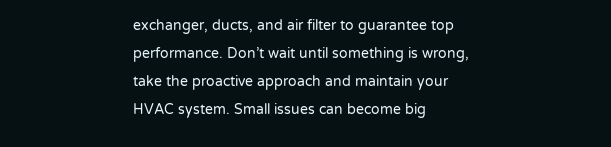exchanger, ducts, and air filter to guarantee top performance. Don’t wait until something is wrong, take the proactive approach and maintain your HVAC system. Small issues can become big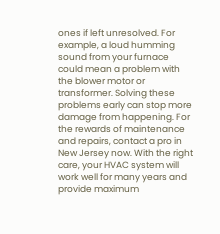ones if left unresolved. For example, a loud humming sound from your furnace could mean a problem with the blower motor or transformer. Solving these problems early can stop more damage from happening. For the rewards of maintenance and repairs, contact a pro in New Jersey now. With the right care, your HVAC system will work well for many years and provide maximum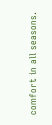comfort in all seasons.